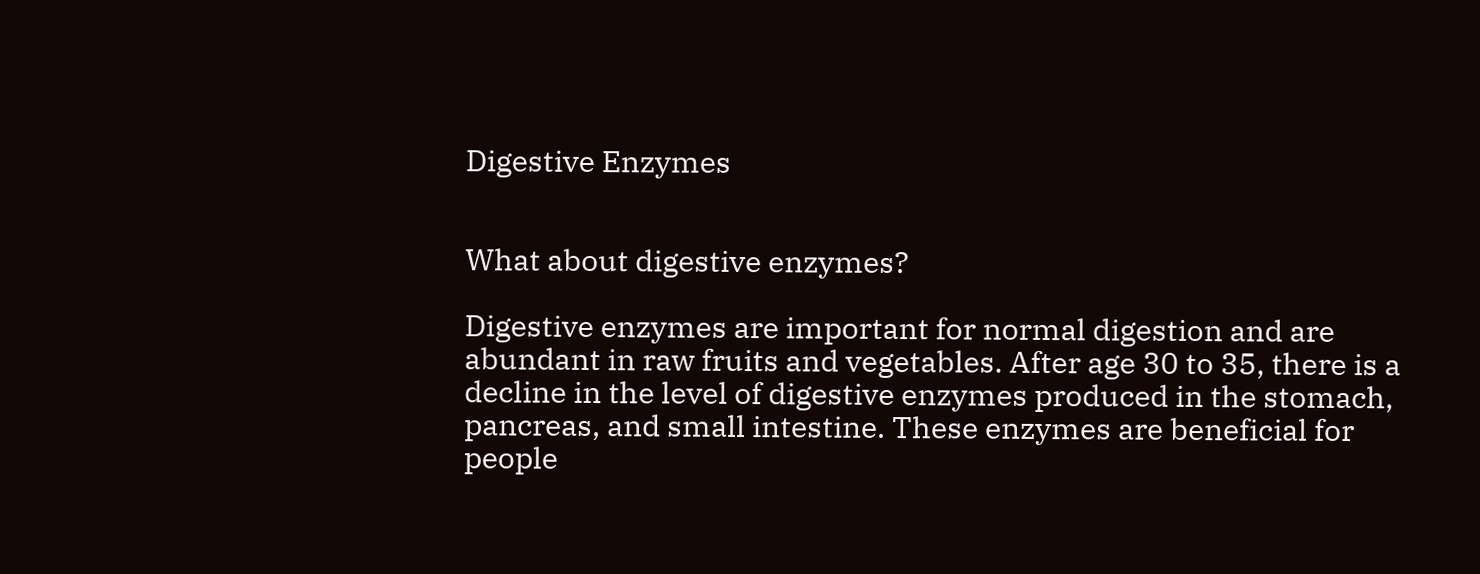Digestive Enzymes


What about digestive enzymes?

Digestive enzymes are important for normal digestion and are abundant in raw fruits and vegetables. After age 30 to 35, there is a decline in the level of digestive enzymes produced in the stomach, pancreas, and small intestine. These enzymes are beneficial for people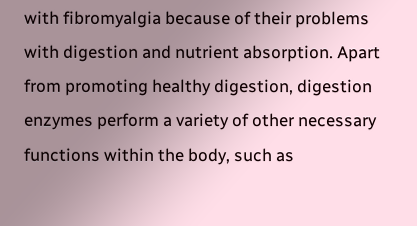with fibromyalgia because of their problems with digestion and nutrient absorption. Apart from promoting healthy digestion, digestion enzymes perform a variety of other necessary functions within the body, such as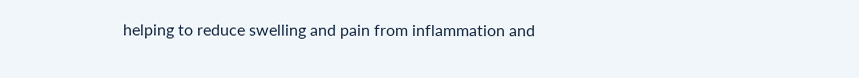helping to reduce swelling and pain from inflammation and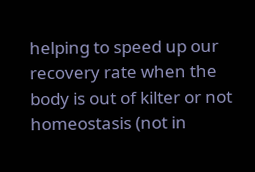helping to speed up our recovery rate when the body is out of kilter or not homeostasis (not in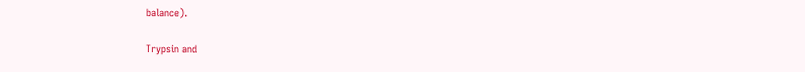balance).

Trypsin and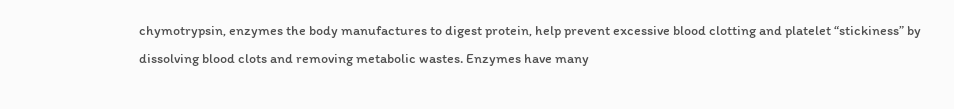chymotrypsin, enzymes the body manufactures to digest protein, help prevent excessive blood clotting and platelet “stickiness” by dissolving blood clots and removing metabolic wastes. Enzymes have many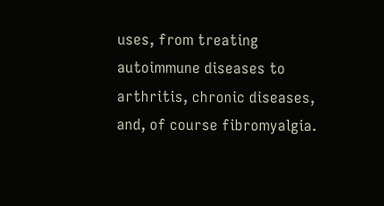uses, from treating autoimmune diseases to arthritis, chronic diseases, and, of course fibromyalgia.